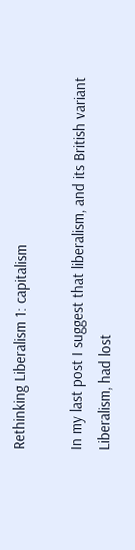Rethinking Liberalism 1: capitalism

In my last post I suggest that liberalism, and its British variant Liberalism, had lost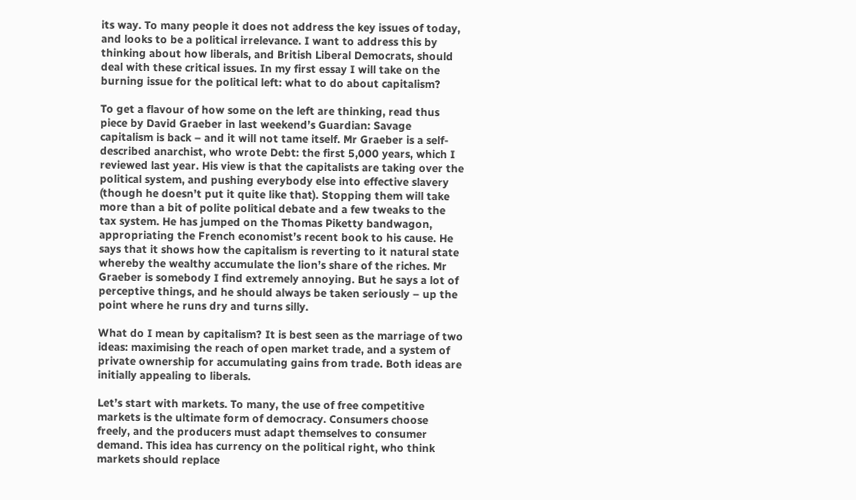its way. To many people it does not address the key issues of today, and looks to be a political irrelevance. I want to address this by thinking about how liberals, and British Liberal Democrats, should deal with these critical issues. In my first essay I will take on the burning issue for the political left: what to do about capitalism?

To get a flavour of how some on the left are thinking, read thus piece by David Graeber in last weekend’s Guardian: Savage capitalism is back – and it will not tame itself. Mr Graeber is a self-described anarchist, who wrote Debt: the first 5,000 years, which I reviewed last year. His view is that the capitalists are taking over the political system, and pushing everybody else into effective slavery (though he doesn’t put it quite like that). Stopping them will take more than a bit of polite political debate and a few tweaks to the tax system. He has jumped on the Thomas Piketty bandwagon, appropriating the French economist’s recent book to his cause. He says that it shows how the capitalism is reverting to it natural state whereby the wealthy accumulate the lion’s share of the riches. Mr Graeber is somebody I find extremely annoying. But he says a lot of perceptive things, and he should always be taken seriously – up the point where he runs dry and turns silly.

What do I mean by capitalism? It is best seen as the marriage of two ideas: maximising the reach of open market trade, and a system of private ownership for accumulating gains from trade. Both ideas are initially appealing to liberals.

Let’s start with markets. To many, the use of free competitive markets is the ultimate form of democracy. Consumers choose freely, and the producers must adapt themselves to consumer demand. This idea has currency on the political right, who think markets should replace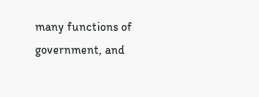many functions of government, and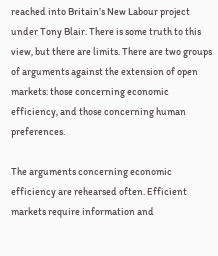reached into Britain’s New Labour project under Tony Blair. There is some truth to this view, but there are limits. There are two groups of arguments against the extension of open markets: those concerning economic efficiency, and those concerning human preferences.

The arguments concerning economic efficiency are rehearsed often. Efficient markets require information and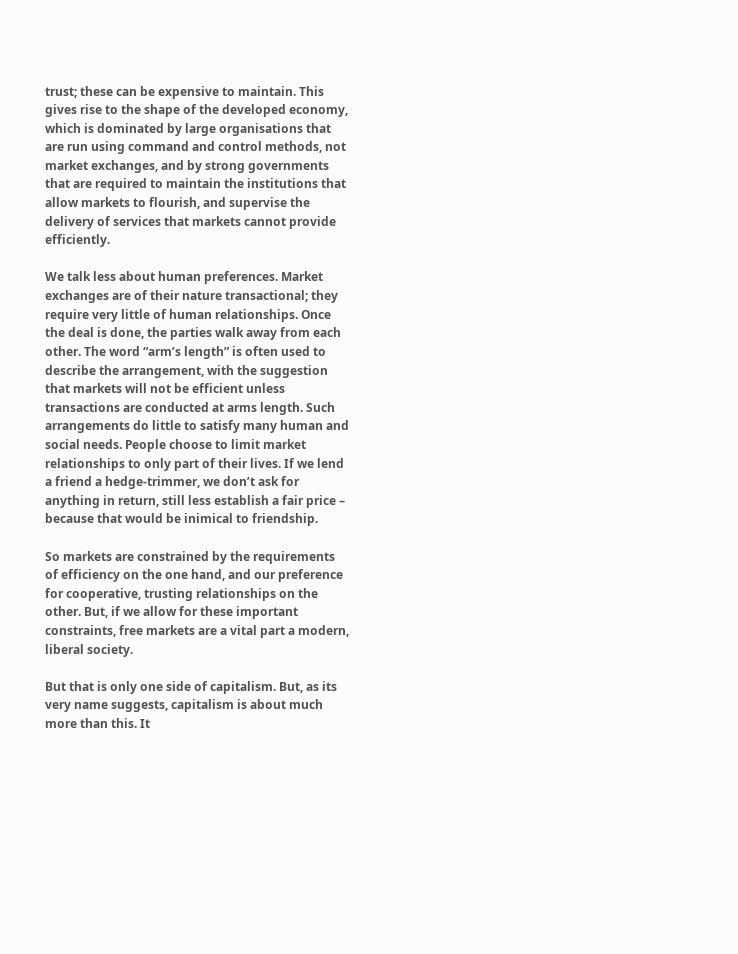trust; these can be expensive to maintain. This gives rise to the shape of the developed economy, which is dominated by large organisations that are run using command and control methods, not market exchanges, and by strong governments that are required to maintain the institutions that allow markets to flourish, and supervise the delivery of services that markets cannot provide efficiently.

We talk less about human preferences. Market exchanges are of their nature transactional; they require very little of human relationships. Once the deal is done, the parties walk away from each other. The word “arm’s length” is often used to describe the arrangement, with the suggestion that markets will not be efficient unless transactions are conducted at arms length. Such arrangements do little to satisfy many human and social needs. People choose to limit market relationships to only part of their lives. If we lend a friend a hedge-trimmer, we don’t ask for anything in return, still less establish a fair price – because that would be inimical to friendship.

So markets are constrained by the requirements of efficiency on the one hand, and our preference for cooperative, trusting relationships on the other. But, if we allow for these important constraints, free markets are a vital part a modern, liberal society.

But that is only one side of capitalism. But, as its very name suggests, capitalism is about much more than this. It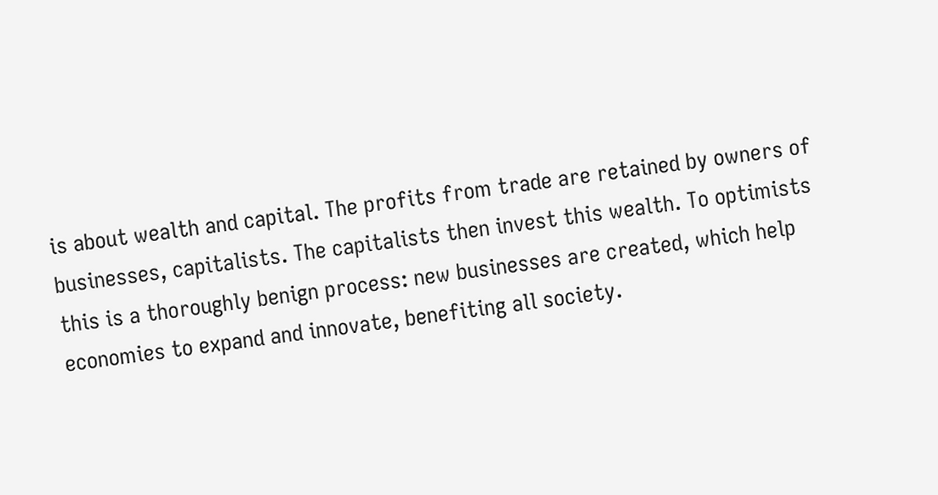is about wealth and capital. The profits from trade are retained by owners of businesses, capitalists. The capitalists then invest this wealth. To optimists this is a thoroughly benign process: new businesses are created, which help economies to expand and innovate, benefiting all society.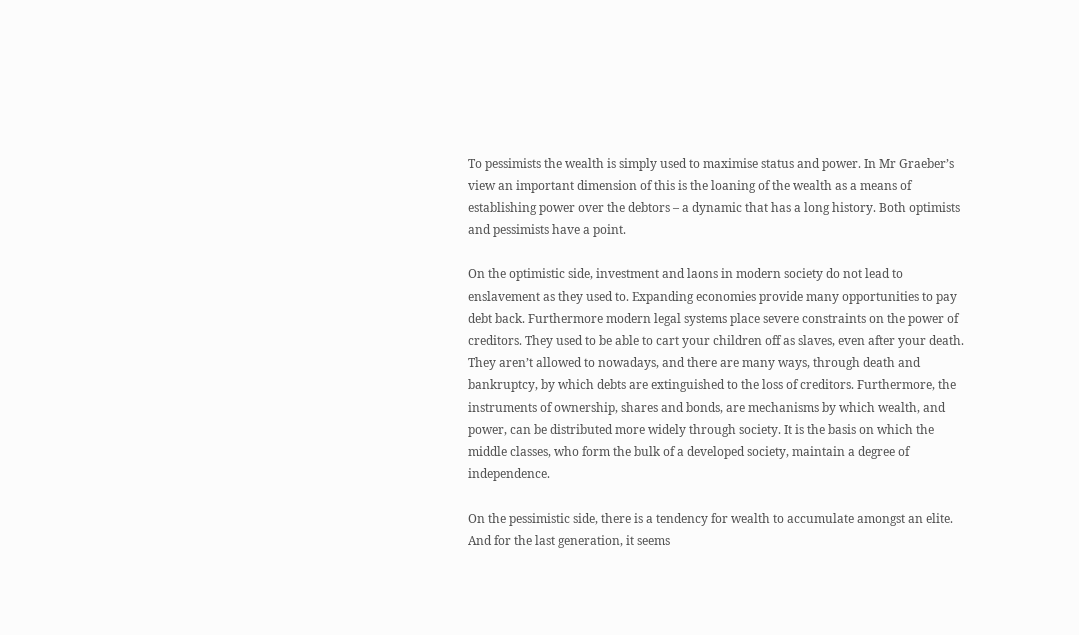To pessimists the wealth is simply used to maximise status and power. In Mr Graeber’s view an important dimension of this is the loaning of the wealth as a means of establishing power over the debtors – a dynamic that has a long history. Both optimists and pessimists have a point.

On the optimistic side, investment and laons in modern society do not lead to enslavement as they used to. Expanding economies provide many opportunities to pay debt back. Furthermore modern legal systems place severe constraints on the power of creditors. They used to be able to cart your children off as slaves, even after your death. They aren’t allowed to nowadays, and there are many ways, through death and bankruptcy, by which debts are extinguished to the loss of creditors. Furthermore, the instruments of ownership, shares and bonds, are mechanisms by which wealth, and power, can be distributed more widely through society. It is the basis on which the middle classes, who form the bulk of a developed society, maintain a degree of independence.

On the pessimistic side, there is a tendency for wealth to accumulate amongst an elite. And for the last generation, it seems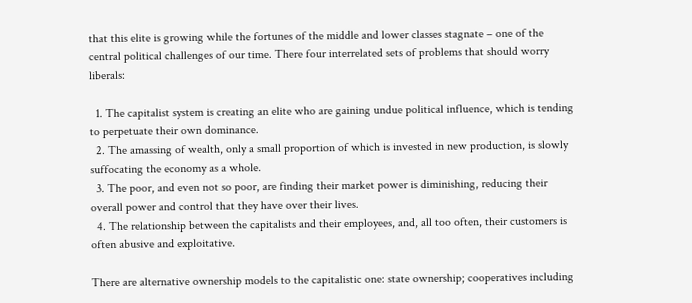that this elite is growing while the fortunes of the middle and lower classes stagnate – one of the central political challenges of our time. There four interrelated sets of problems that should worry liberals:

  1. The capitalist system is creating an elite who are gaining undue political influence, which is tending to perpetuate their own dominance.
  2. The amassing of wealth, only a small proportion of which is invested in new production, is slowly suffocating the economy as a whole.
  3. The poor, and even not so poor, are finding their market power is diminishing, reducing their overall power and control that they have over their lives.
  4. The relationship between the capitalists and their employees, and, all too often, their customers is often abusive and exploitative.

There are alternative ownership models to the capitalistic one: state ownership; cooperatives including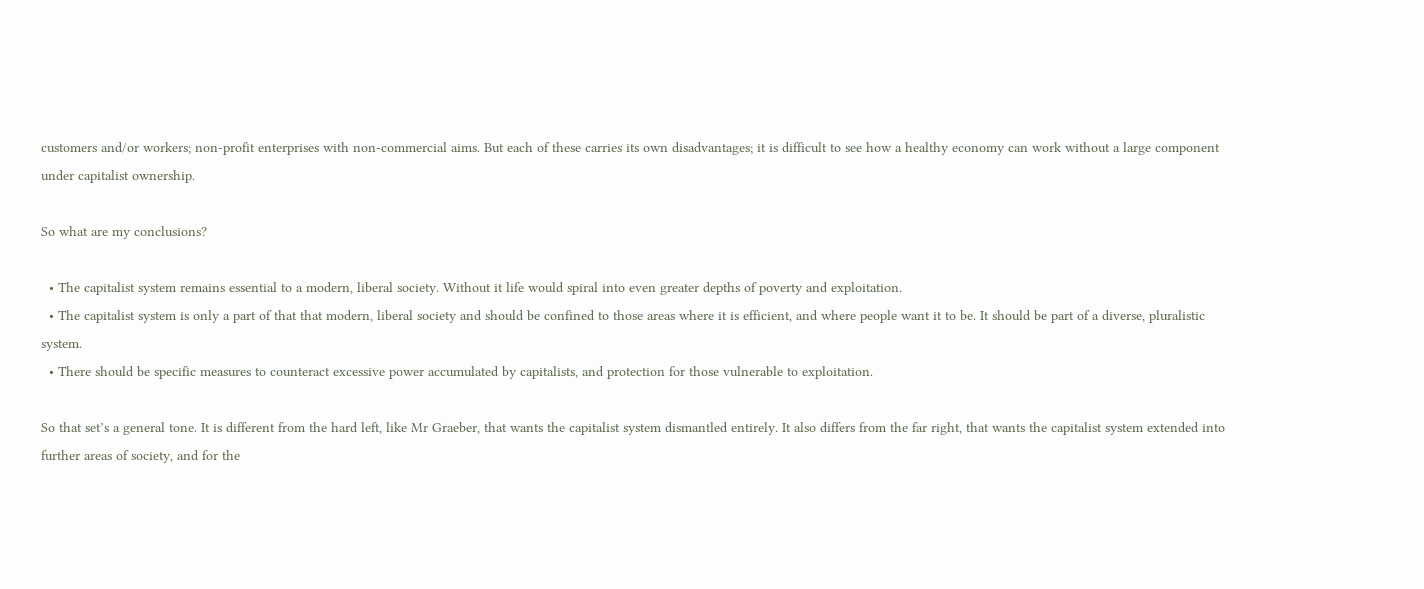customers and/or workers; non-profit enterprises with non-commercial aims. But each of these carries its own disadvantages; it is difficult to see how a healthy economy can work without a large component under capitalist ownership.

So what are my conclusions?

  • The capitalist system remains essential to a modern, liberal society. Without it life would spiral into even greater depths of poverty and exploitation.
  • The capitalist system is only a part of that that modern, liberal society and should be confined to those areas where it is efficient, and where people want it to be. It should be part of a diverse, pluralistic system.
  • There should be specific measures to counteract excessive power accumulated by capitalists, and protection for those vulnerable to exploitation.

So that set’s a general tone. It is different from the hard left, like Mr Graeber, that wants the capitalist system dismantled entirely. It also differs from the far right, that wants the capitalist system extended into further areas of society, and for the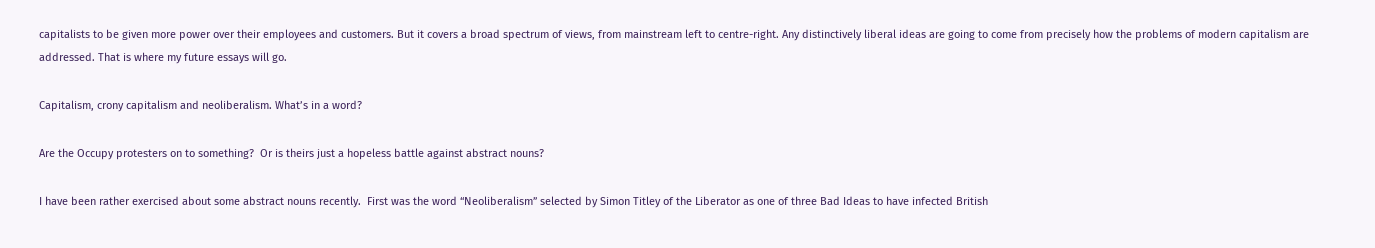capitalists to be given more power over their employees and customers. But it covers a broad spectrum of views, from mainstream left to centre-right. Any distinctively liberal ideas are going to come from precisely how the problems of modern capitalism are addressed. That is where my future essays will go.

Capitalism, crony capitalism and neoliberalism. What’s in a word?

Are the Occupy protesters on to something?  Or is theirs just a hopeless battle against abstract nouns?

I have been rather exercised about some abstract nouns recently.  First was the word “Neoliberalism” selected by Simon Titley of the Liberator as one of three Bad Ideas to have infected British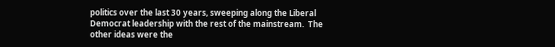politics over the last 30 years, sweeping along the Liberal Democrat leadership with the rest of the mainstream.  The other ideas were the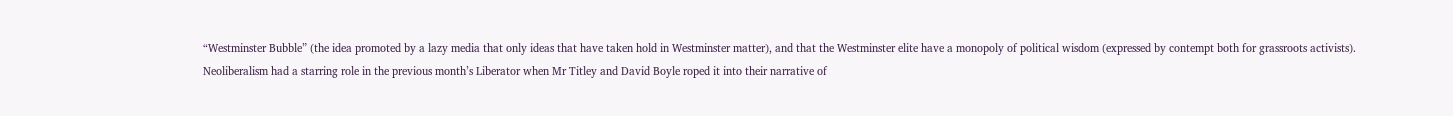“Westminster Bubble” (the idea promoted by a lazy media that only ideas that have taken hold in Westminster matter), and that the Westminster elite have a monopoly of political wisdom (expressed by contempt both for grassroots activists).  Neoliberalism had a starring role in the previous month’s Liberator when Mr Titley and David Boyle roped it into their narrative of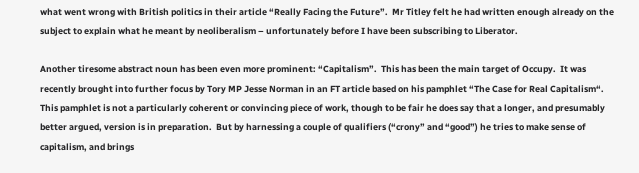what went wrong with British politics in their article “Really Facing the Future”.  Mr Titley felt he had written enough already on the subject to explain what he meant by neoliberalism – unfortunately before I have been subscribing to Liberator.

Another tiresome abstract noun has been even more prominent: “Capitalism”.  This has been the main target of Occupy.  It was recently brought into further focus by Tory MP Jesse Norman in an FT article based on his pamphlet “The Case for Real Capitalism“.  This pamphlet is not a particularly coherent or convincing piece of work, though to be fair he does say that a longer, and presumably better argued, version is in preparation.  But by harnessing a couple of qualifiers (“crony” and “good”) he tries to make sense of capitalism, and brings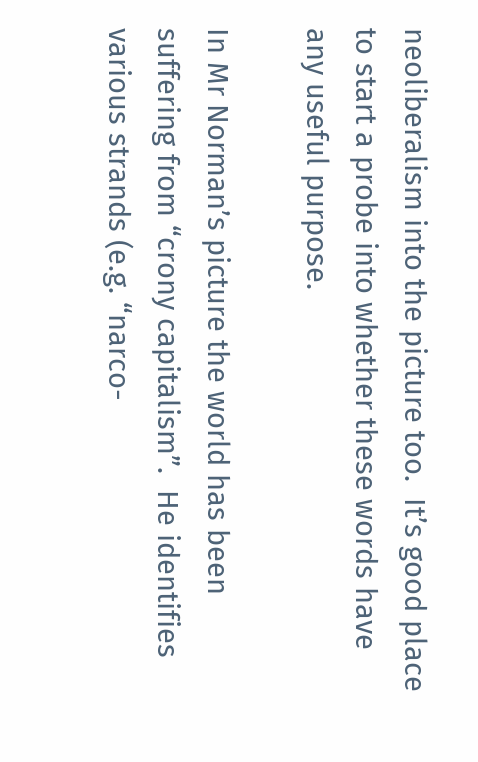neoliberalism into the picture too.  It’s good place to start a probe into whether these words have any useful purpose.

In Mr Norman’s picture the world has been suffering from “crony capitalism”.  He identifies various strands (e.g. “narco-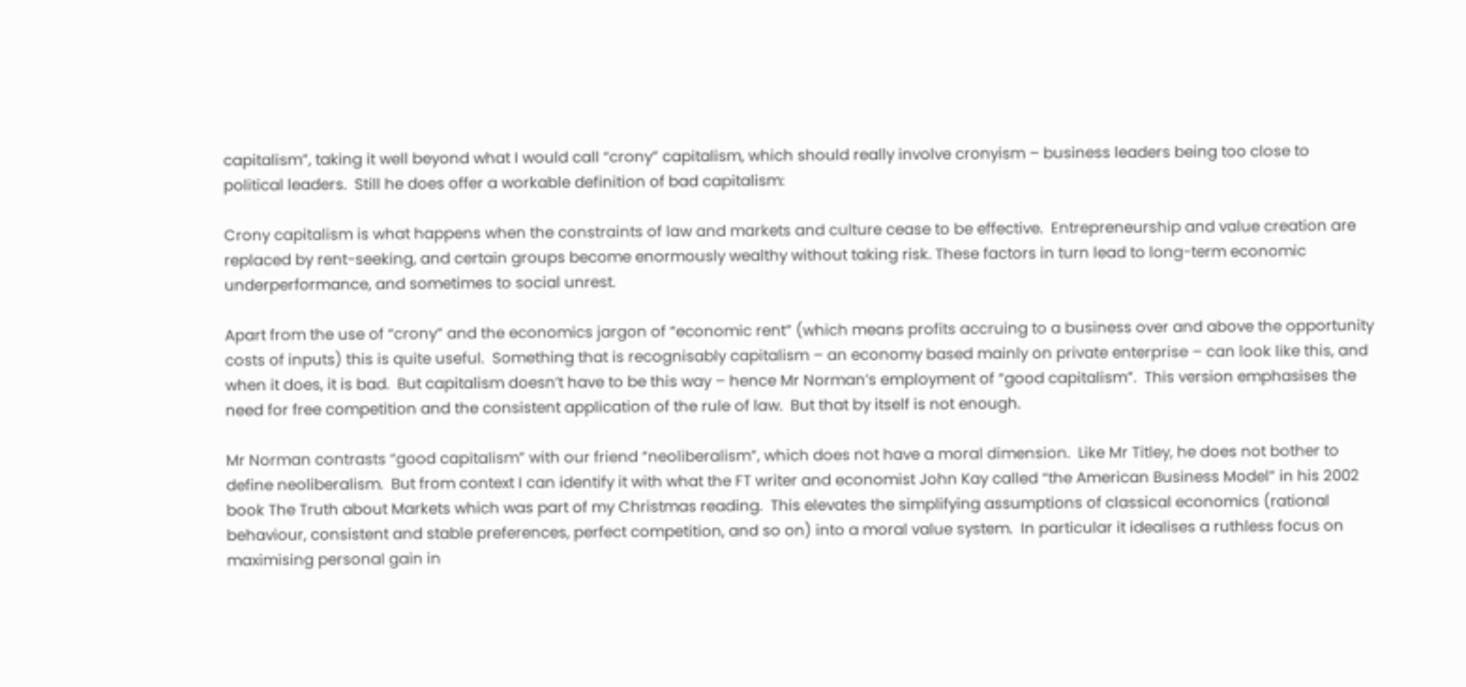capitalism”, taking it well beyond what I would call “crony” capitalism, which should really involve cronyism – business leaders being too close to political leaders.  Still he does offer a workable definition of bad capitalism:

Crony capitalism is what happens when the constraints of law and markets and culture cease to be effective.  Entrepreneurship and value creation are replaced by rent-seeking, and certain groups become enormously wealthy without taking risk. These factors in turn lead to long-term economic underperformance, and sometimes to social unrest.

Apart from the use of “crony” and the economics jargon of “economic rent” (which means profits accruing to a business over and above the opportunity costs of inputs) this is quite useful.  Something that is recognisably capitalism – an economy based mainly on private enterprise – can look like this, and when it does, it is bad.  But capitalism doesn’t have to be this way – hence Mr Norman’s employment of “good capitalism”.  This version emphasises the need for free competition and the consistent application of the rule of law.  But that by itself is not enough.

Mr Norman contrasts “good capitalism” with our friend “neoliberalism”, which does not have a moral dimension.  Like Mr Titley, he does not bother to define neoliberalism.  But from context I can identify it with what the FT writer and economist John Kay called “the American Business Model” in his 2002 book The Truth about Markets which was part of my Christmas reading.  This elevates the simplifying assumptions of classical economics (rational behaviour, consistent and stable preferences, perfect competition, and so on) into a moral value system.  In particular it idealises a ruthless focus on maximising personal gain in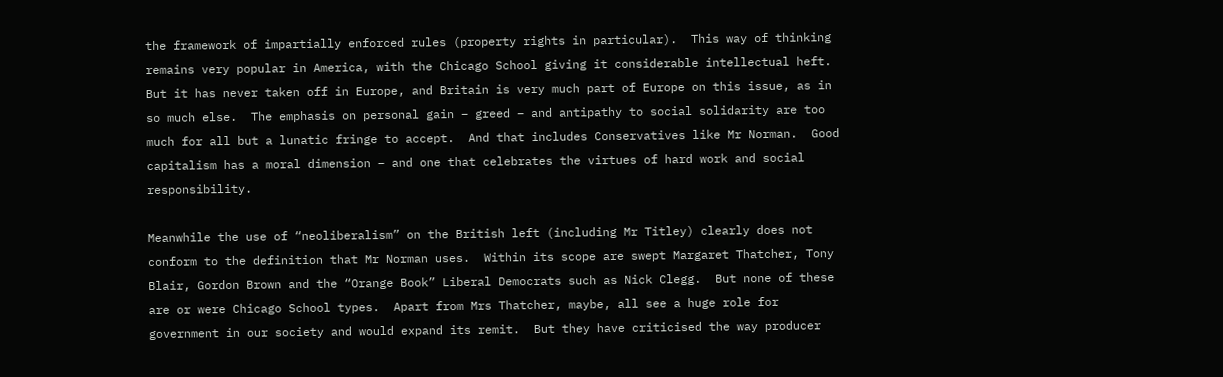the framework of impartially enforced rules (property rights in particular).  This way of thinking remains very popular in America, with the Chicago School giving it considerable intellectual heft.  But it has never taken off in Europe, and Britain is very much part of Europe on this issue, as in so much else.  The emphasis on personal gain – greed – and antipathy to social solidarity are too much for all but a lunatic fringe to accept.  And that includes Conservatives like Mr Norman.  Good capitalism has a moral dimension – and one that celebrates the virtues of hard work and social responsibility.

Meanwhile the use of “neoliberalism” on the British left (including Mr Titley) clearly does not conform to the definition that Mr Norman uses.  Within its scope are swept Margaret Thatcher, Tony Blair, Gordon Brown and the “Orange Book” Liberal Democrats such as Nick Clegg.  But none of these are or were Chicago School types.  Apart from Mrs Thatcher, maybe, all see a huge role for government in our society and would expand its remit.  But they have criticised the way producer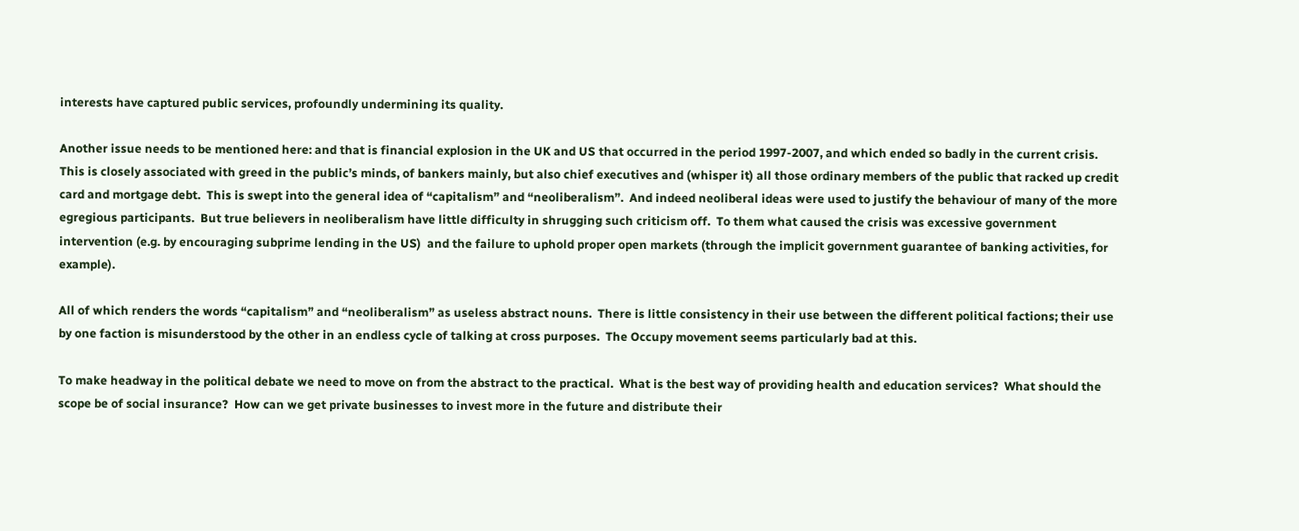interests have captured public services, profoundly undermining its quality.

Another issue needs to be mentioned here: and that is financial explosion in the UK and US that occurred in the period 1997-2007, and which ended so badly in the current crisis.  This is closely associated with greed in the public’s minds, of bankers mainly, but also chief executives and (whisper it) all those ordinary members of the public that racked up credit card and mortgage debt.  This is swept into the general idea of “capitalism” and “neoliberalism”.  And indeed neoliberal ideas were used to justify the behaviour of many of the more egregious participants.  But true believers in neoliberalism have little difficulty in shrugging such criticism off.  To them what caused the crisis was excessive government intervention (e.g. by encouraging subprime lending in the US)  and the failure to uphold proper open markets (through the implicit government guarantee of banking activities, for example).

All of which renders the words “capitalism” and “neoliberalism” as useless abstract nouns.  There is little consistency in their use between the different political factions; their use by one faction is misunderstood by the other in an endless cycle of talking at cross purposes.  The Occupy movement seems particularly bad at this.

To make headway in the political debate we need to move on from the abstract to the practical.  What is the best way of providing health and education services?  What should the scope be of social insurance?  How can we get private businesses to invest more in the future and distribute their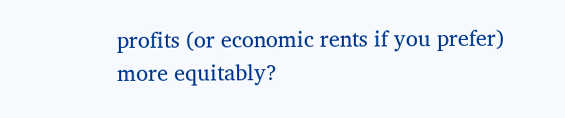profits (or economic rents if you prefer) more equitably?